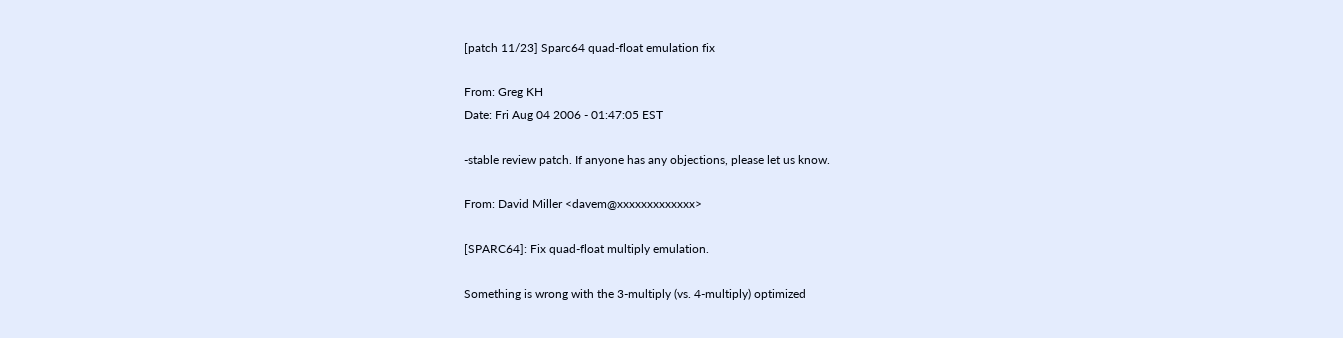[patch 11/23] Sparc64 quad-float emulation fix

From: Greg KH
Date: Fri Aug 04 2006 - 01:47:05 EST

-stable review patch. If anyone has any objections, please let us know.

From: David Miller <davem@xxxxxxxxxxxxx>

[SPARC64]: Fix quad-float multiply emulation.

Something is wrong with the 3-multiply (vs. 4-multiply) optimized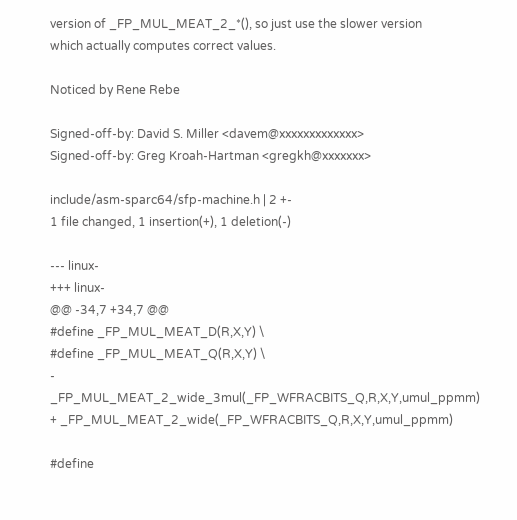version of _FP_MUL_MEAT_2_*(), so just use the slower version
which actually computes correct values.

Noticed by Rene Rebe

Signed-off-by: David S. Miller <davem@xxxxxxxxxxxxx>
Signed-off-by: Greg Kroah-Hartman <gregkh@xxxxxxx>

include/asm-sparc64/sfp-machine.h | 2 +-
1 file changed, 1 insertion(+), 1 deletion(-)

--- linux-
+++ linux-
@@ -34,7 +34,7 @@
#define _FP_MUL_MEAT_D(R,X,Y) \
#define _FP_MUL_MEAT_Q(R,X,Y) \
- _FP_MUL_MEAT_2_wide_3mul(_FP_WFRACBITS_Q,R,X,Y,umul_ppmm)
+ _FP_MUL_MEAT_2_wide(_FP_WFRACBITS_Q,R,X,Y,umul_ppmm)

#define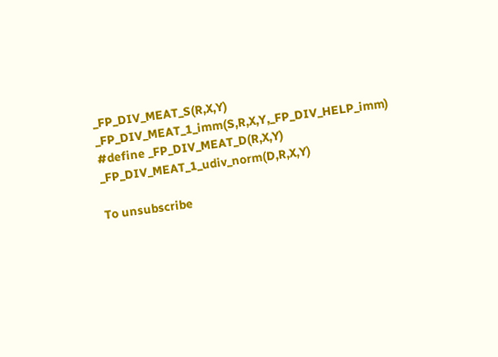_FP_DIV_MEAT_S(R,X,Y) _FP_DIV_MEAT_1_imm(S,R,X,Y,_FP_DIV_HELP_imm)
#define _FP_DIV_MEAT_D(R,X,Y) _FP_DIV_MEAT_1_udiv_norm(D,R,X,Y)

To unsubscribe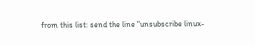from this list: send the line "unsubscribe linux-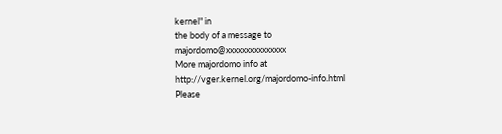kernel" in
the body of a message to majordomo@xxxxxxxxxxxxxxx
More majordomo info at http://vger.kernel.org/majordomo-info.html
Please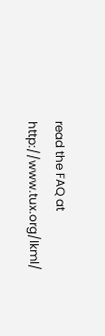read the FAQ at http://www.tux.org/lkml/